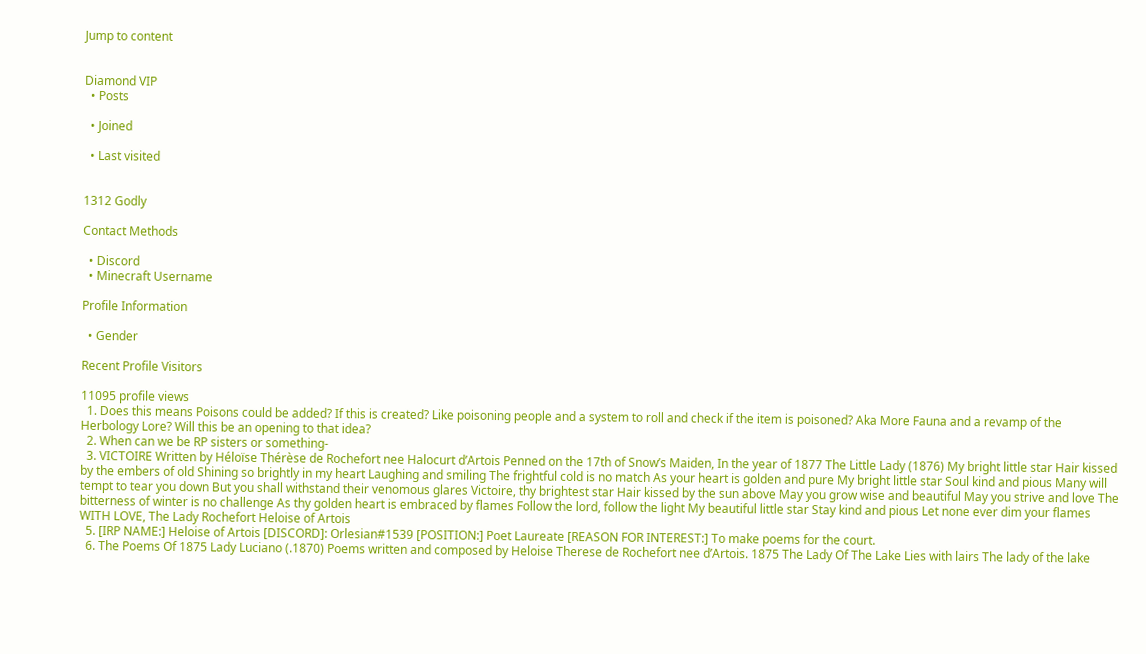Jump to content


Diamond VIP
  • Posts

  • Joined

  • Last visited


1312 Godly

Contact Methods

  • Discord
  • Minecraft Username

Profile Information

  • Gender

Recent Profile Visitors

11095 profile views
  1. Does this means Poisons could be added? If this is created? Like poisoning people and a system to roll and check if the item is poisoned? Aka More Fauna and a revamp of the Herbology Lore? Will this be an opening to that idea?
  2. When can we be RP sisters or something-
  3. VICTOIRE Written by Héloïse Thérèse de Rochefort nee Halocurt d’Artois Penned on the 17th of Snow’s Maiden, In the year of 1877 The Little Lady (1876) My bright little star Hair kissed by the embers of old Shining so brightly in my heart Laughing and smiling The frightful cold is no match As your heart is golden and pure My bright little star Soul kind and pious Many will tempt to tear you down But you shall withstand their venomous glares Victoire, thy brightest star Hair kissed by the sun above May you grow wise and beautiful May you strive and love The bitterness of winter is no challenge As thy golden heart is embraced by flames Follow the lord, follow the light My beautiful little star Stay kind and pious Let none ever dim your flames WITH LOVE, The Lady Rochefort Heloise of Artois
  5. [IRP NAME:] Heloise of Artois [DISCORD]: Orlesian#1539 [POSITION:] Poet Laureate [REASON FOR INTEREST:] To make poems for the court.
  6. The Poems Of 1875 Lady Luciano (.1870) Poems written and composed by Heloise Therese de Rochefort nee d’Artois. 1875 The Lady Of The Lake Lies with lairs The lady of the lake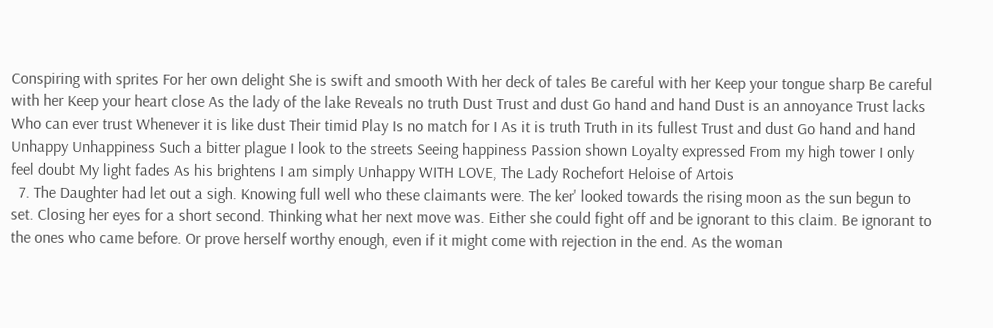Conspiring with sprites For her own delight She is swift and smooth With her deck of tales Be careful with her Keep your tongue sharp Be careful with her Keep your heart close As the lady of the lake Reveals no truth Dust Trust and dust Go hand and hand Dust is an annoyance Trust lacks Who can ever trust Whenever it is like dust Their timid Play Is no match for I As it is truth Truth in its fullest Trust and dust Go hand and hand Unhappy Unhappiness Such a bitter plague I look to the streets Seeing happiness Passion shown Loyalty expressed From my high tower I only feel doubt My light fades As his brightens I am simply Unhappy WITH LOVE, The Lady Rochefort Heloise of Artois
  7. The Daughter had let out a sigh. Knowing full well who these claimants were. The ker' looked towards the rising moon as the sun begun to set. Closing her eyes for a short second. Thinking what her next move was. Either she could fight off and be ignorant to this claim. Be ignorant to the ones who came before. Or prove herself worthy enough, even if it might come with rejection in the end. As the woman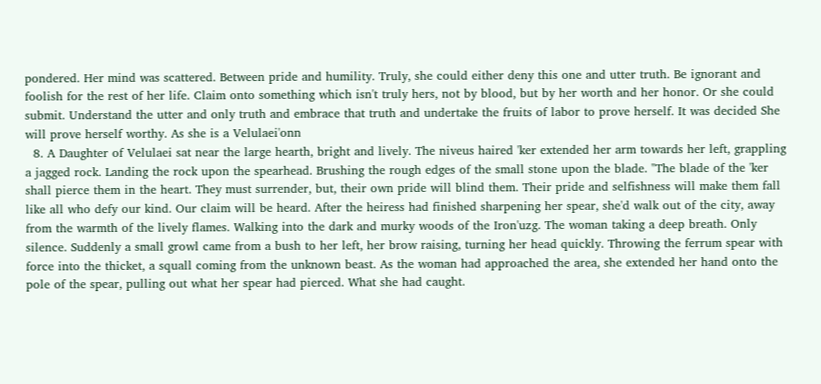pondered. Her mind was scattered. Between pride and humility. Truly, she could either deny this one and utter truth. Be ignorant and foolish for the rest of her life. Claim onto something which isn't truly hers, not by blood, but by her worth and her honor. Or she could submit. Understand the utter and only truth and embrace that truth and undertake the fruits of labor to prove herself. It was decided She will prove herself worthy. As she is a Velulaei'onn
  8. A Daughter of Velulaei sat near the large hearth, bright and lively. The niveus haired 'ker extended her arm towards her left, grappling a jagged rock. Landing the rock upon the spearhead. Brushing the rough edges of the small stone upon the blade. "The blade of the 'ker shall pierce them in the heart. They must surrender, but, their own pride will blind them. Their pride and selfishness will make them fall like all who defy our kind. Our claim will be heard. After the heiress had finished sharpening her spear, she'd walk out of the city, away from the warmth of the lively flames. Walking into the dark and murky woods of the Iron'uzg. The woman taking a deep breath. Only silence. Suddenly a small growl came from a bush to her left, her brow raising, turning her head quickly. Throwing the ferrum spear with force into the thicket, a squall coming from the unknown beast. As the woman had approached the area, she extended her hand onto the pole of the spear, pulling out what her spear had pierced. What she had caught.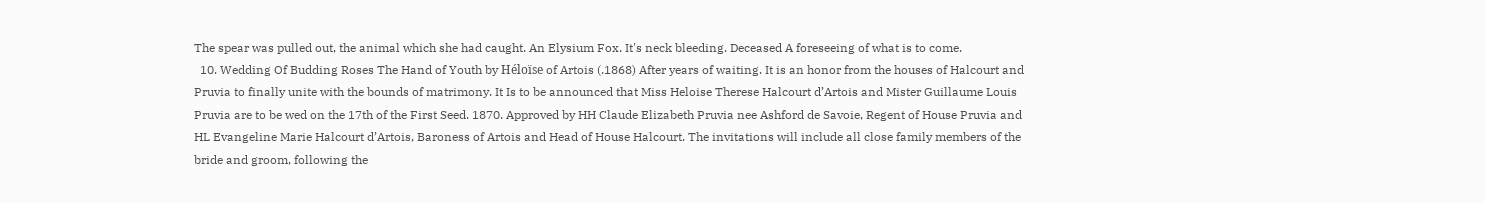The spear was pulled out, the animal which she had caught. An Elysium Fox. It's neck bleeding. Deceased A foreseeing of what is to come.
  10. Wedding Of Budding Roses The Hand of Youth by Héloïse of Artois (.1868) After years of waiting. It is an honor from the houses of Halcourt and Pruvia to finally unite with the bounds of matrimony. It Is to be announced that Miss Heloise Therese Halcourt d’Artois and Mister Guillaume Louis Pruvia are to be wed on the 17th of the First Seed. 1870. Approved by HH Claude Elizabeth Pruvia nee Ashford de Savoie, Regent of House Pruvia and HL Evangeline Marie Halcourt d’Artois, Baroness of Artois and Head of House Halcourt. The invitations will include all close family members of the bride and groom, following the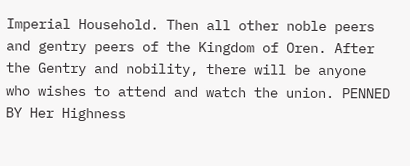Imperial Household. Then all other noble peers and gentry peers of the Kingdom of Oren. After the Gentry and nobility, there will be anyone who wishes to attend and watch the union. PENNED BY Her Highness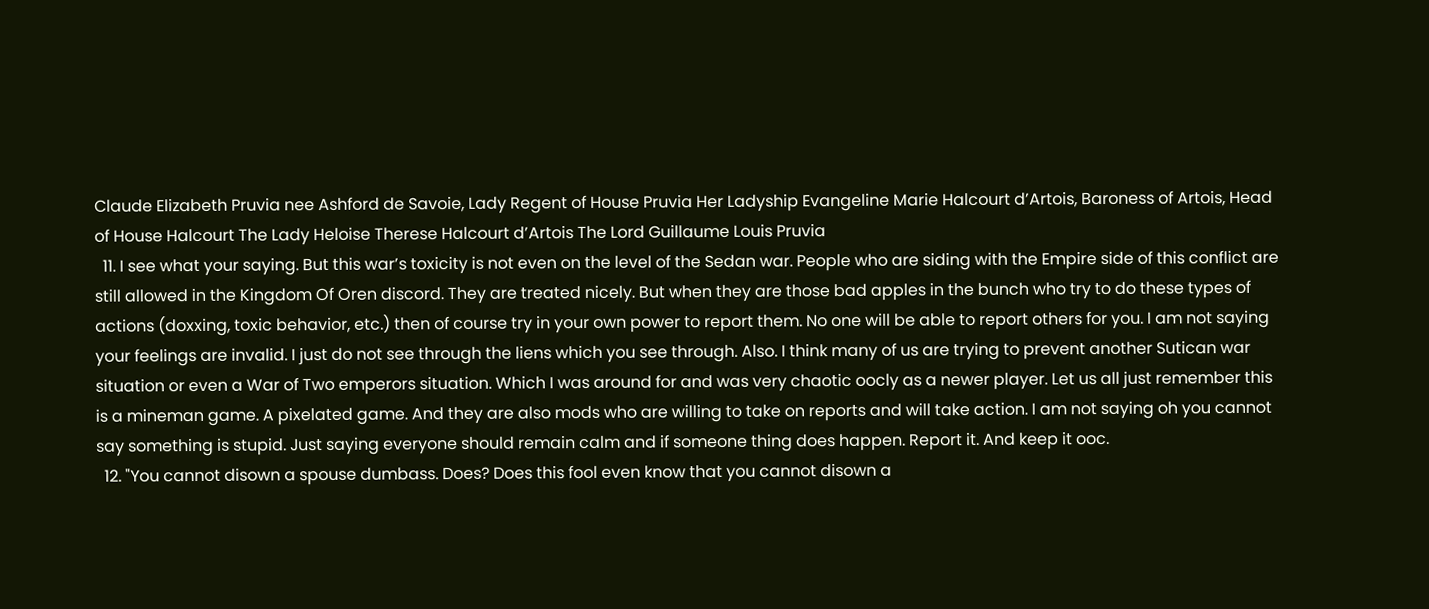Claude Elizabeth Pruvia nee Ashford de Savoie, Lady Regent of House Pruvia Her Ladyship Evangeline Marie Halcourt d’Artois, Baroness of Artois, Head of House Halcourt The Lady Heloise Therese Halcourt d’Artois The Lord Guillaume Louis Pruvia
  11. I see what your saying. But this war’s toxicity is not even on the level of the Sedan war. People who are siding with the Empire side of this conflict are still allowed in the Kingdom Of Oren discord. They are treated nicely. But when they are those bad apples in the bunch who try to do these types of actions (doxxing, toxic behavior, etc.) then of course try in your own power to report them. No one will be able to report others for you. I am not saying your feelings are invalid. I just do not see through the liens which you see through. Also. I think many of us are trying to prevent another Sutican war situation or even a War of Two emperors situation. Which I was around for and was very chaotic oocly as a newer player. Let us all just remember this is a mineman game. A pixelated game. And they are also mods who are willing to take on reports and will take action. I am not saying oh you cannot say something is stupid. Just saying everyone should remain calm and if someone thing does happen. Report it. And keep it ooc.
  12. "You cannot disown a spouse dumbass. Does? Does this fool even know that you cannot disown a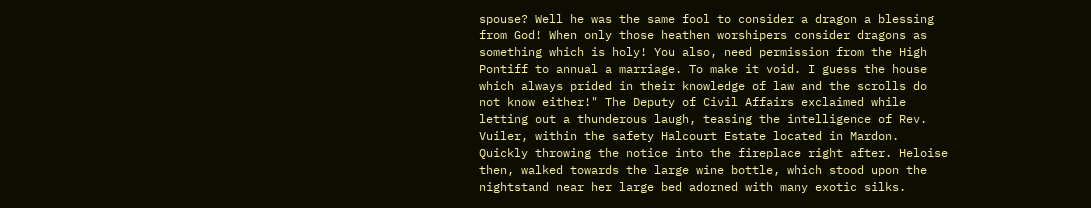spouse? Well he was the same fool to consider a dragon a blessing from God! When only those heathen worshipers consider dragons as something which is holy! You also, need permission from the High Pontiff to annual a marriage. To make it void. I guess the house which always prided in their knowledge of law and the scrolls do not know either!" The Deputy of Civil Affairs exclaimed while letting out a thunderous laugh, teasing the intelligence of Rev. Vuiler, within the safety Halcourt Estate located in Mardon. Quickly throwing the notice into the fireplace right after. Heloise then, walked towards the large wine bottle, which stood upon the nightstand near her large bed adorned with many exotic silks.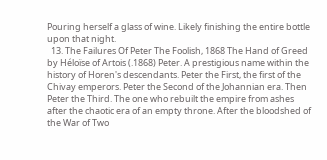Pouring herself a glass of wine. Likely finishing the entire bottle upon that night.
  13. The Failures Of Peter The Foolish, 1868 The Hand of Greed by Héloïse of Artois (.1868) Peter. A prestigious name within the history of Horen's descendants. Peter the First, the first of the Chivay emperors. Peter the Second of the Johannian era. Then Peter the Third. The one who rebuilt the empire from ashes after the chaotic era of an empty throne. After the bloodshed of the War of Two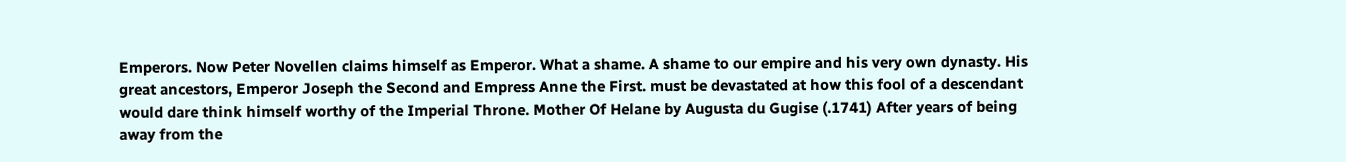Emperors. Now Peter Novellen claims himself as Emperor. What a shame. A shame to our empire and his very own dynasty. His great ancestors, Emperor Joseph the Second and Empress Anne the First. must be devastated at how this fool of a descendant would dare think himself worthy of the Imperial Throne. Mother Of Helane by Augusta du Gugise (.1741) After years of being away from the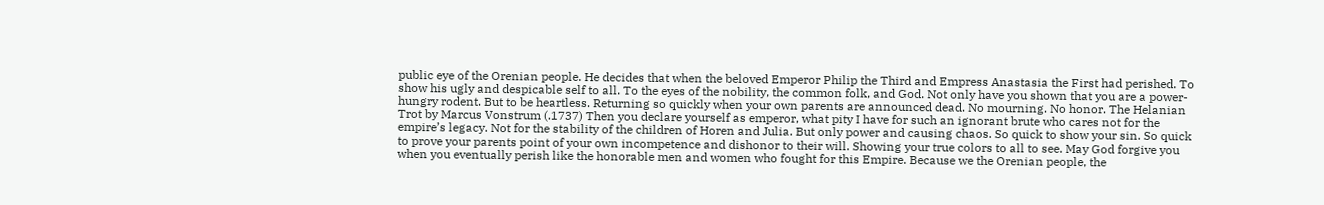public eye of the Orenian people. He decides that when the beloved Emperor Philip the Third and Empress Anastasia the First had perished. To show his ugly and despicable self to all. To the eyes of the nobility, the common folk, and God. Not only have you shown that you are a power-hungry rodent. But to be heartless. Returning so quickly when your own parents are announced dead. No mourning. No honor. The Helanian Trot by Marcus Vonstrum (.1737) Then you declare yourself as emperor, what pity I have for such an ignorant brute who cares not for the empire’s legacy. Not for the stability of the children of Horen and Julia. But only power and causing chaos. So quick to show your sin. So quick to prove your parents point of your own incompetence and dishonor to their will. Showing your true colors to all to see. May God forgive you when you eventually perish like the honorable men and women who fought for this Empire. Because we the Orenian people, the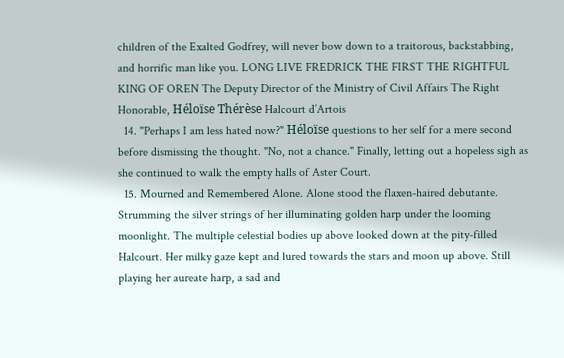children of the Exalted Godfrey, will never bow down to a traitorous, backstabbing, and horrific man like you. LONG LIVE FREDRICK THE FIRST THE RIGHTFUL KING OF OREN The Deputy Director of the Ministry of Civil Affairs The Right Honorable, Héloïse Thérèse Halcourt d’Artois
  14. "Perhaps I am less hated now?" Héloïse questions to her self for a mere second before dismissing the thought. "No, not a chance." Finally, letting out a hopeless sigh as she continued to walk the empty halls of Aster Court.
  15. Mourned and Remembered Alone. Alone stood the flaxen-haired debutante. Strumming the silver strings of her illuminating golden harp under the looming moonlight. The multiple celestial bodies up above looked down at the pity-filled Halcourt. Her milky gaze kept and lured towards the stars and moon up above. Still playing her aureate harp, a sad and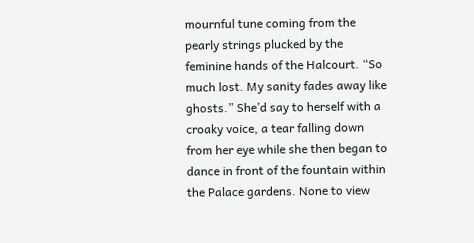mournful tune coming from the pearly strings plucked by the feminine hands of the Halcourt. “So much lost. My sanity fades away like ghosts.” She’d say to herself with a croaky voice, a tear falling down from her eye while she then began to dance in front of the fountain within the Palace gardens. None to view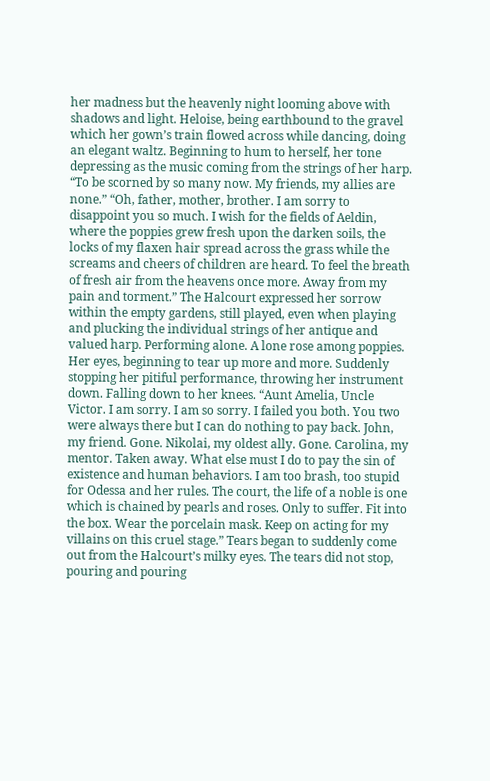her madness but the heavenly night looming above with shadows and light. Heloise, being earthbound to the gravel which her gown’s train flowed across while dancing, doing an elegant waltz. Beginning to hum to herself, her tone depressing as the music coming from the strings of her harp. “To be scorned by so many now. My friends, my allies are none.” “Oh, father, mother, brother. I am sorry to disappoint you so much. I wish for the fields of Aeldin, where the poppies grew fresh upon the darken soils, the locks of my flaxen hair spread across the grass while the screams and cheers of children are heard. To feel the breath of fresh air from the heavens once more. Away from my pain and torment.” The Halcourt expressed her sorrow within the empty gardens, still played, even when playing and plucking the individual strings of her antique and valued harp. Performing alone. A lone rose among poppies. Her eyes, beginning to tear up more and more. Suddenly stopping her pitiful performance, throwing her instrument down. Falling down to her knees. “Aunt Amelia, Uncle Victor. I am sorry. I am so sorry. I failed you both. You two were always there but I can do nothing to pay back. John, my friend. Gone. Nikolai, my oldest ally. Gone. Carolina, my mentor. Taken away. What else must I do to pay the sin of existence and human behaviors. I am too brash, too stupid for Odessa and her rules. The court, the life of a noble is one which is chained by pearls and roses. Only to suffer. Fit into the box. Wear the porcelain mask. Keep on acting for my villains on this cruel stage.” Tears began to suddenly come out from the Halcourt’s milky eyes. The tears did not stop, pouring and pouring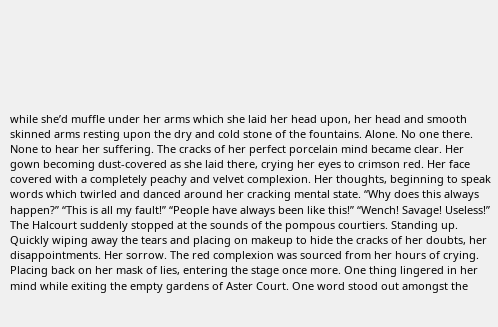while she’d muffle under her arms which she laid her head upon, her head and smooth skinned arms resting upon the dry and cold stone of the fountains. Alone. No one there. None to hear her suffering. The cracks of her perfect porcelain mind became clear. Her gown becoming dust-covered as she laid there, crying her eyes to crimson red. Her face covered with a completely peachy and velvet complexion. Her thoughts, beginning to speak words which twirled and danced around her cracking mental state. “Why does this always happen?” “This is all my fault!” “People have always been like this!” “Wench! Savage! Useless!” The Halcourt suddenly stopped at the sounds of the pompous courtiers. Standing up. Quickly wiping away the tears and placing on makeup to hide the cracks of her doubts, her disappointments. Her sorrow. The red complexion was sourced from her hours of crying. Placing back on her mask of lies, entering the stage once more. One thing lingered in her mind while exiting the empty gardens of Aster Court. One word stood out amongst the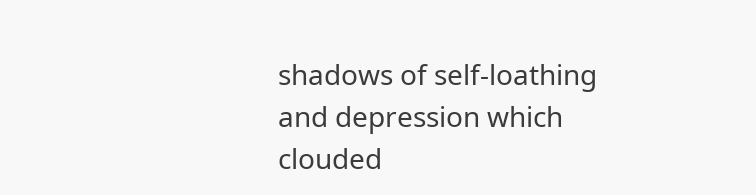shadows of self-loathing and depression which clouded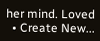her mind. Loved
  • Create New...